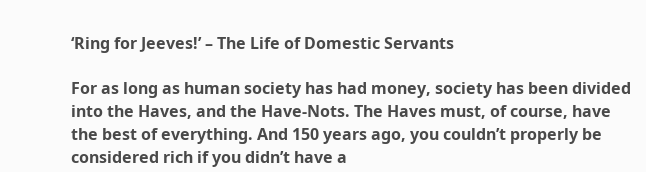‘Ring for Jeeves!’ – The Life of Domestic Servants

For as long as human society has had money, society has been divided into the Haves, and the Have-Nots. The Haves must, of course, have the best of everything. And 150 years ago, you couldn’t properly be considered rich if you didn’t have a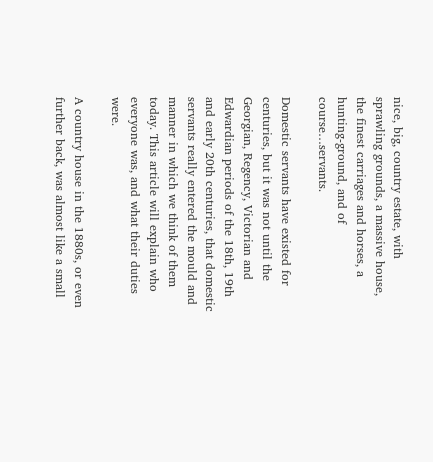nice, big, country estate, with sprawling grounds, a massive house, the finest carriages and horses, a hunting-ground, and of course…servants.

Domestic servants have existed for centuries, but it was not until the Georgian, Regency, Victorian and Edwardian periods of the 18th, 19th and early 20th centuries, that domestic servants really entered the mould and manner in which we think of them today. This article will explain who everyone was, and what their duties were.

A country house in the 1880s, or even further back, was almost like a small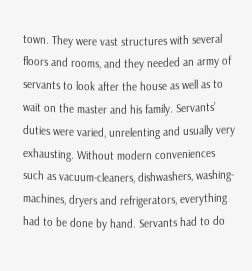town. They were vast structures with several floors and rooms, and they needed an army of servants to look after the house as well as to wait on the master and his family. Servants’ duties were varied, unrelenting and usually very exhausting. Without modern conveniences such as vacuum-cleaners, dishwashers, washing-machines, dryers and refrigerators, everything had to be done by hand. Servants had to do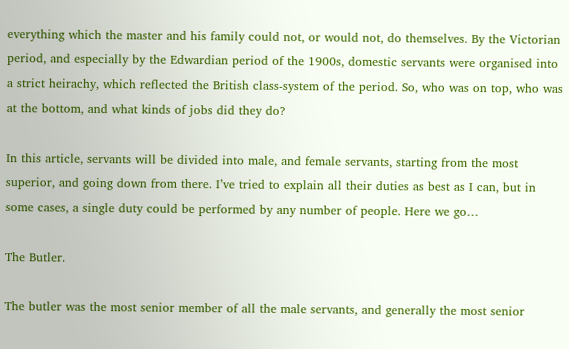everything which the master and his family could not, or would not, do themselves. By the Victorian period, and especially by the Edwardian period of the 1900s, domestic servants were organised into a strict heirachy, which reflected the British class-system of the period. So, who was on top, who was at the bottom, and what kinds of jobs did they do?

In this article, servants will be divided into male, and female servants, starting from the most superior, and going down from there. I’ve tried to explain all their duties as best as I can, but in some cases, a single duty could be performed by any number of people. Here we go…

The Butler.

The butler was the most senior member of all the male servants, and generally the most senior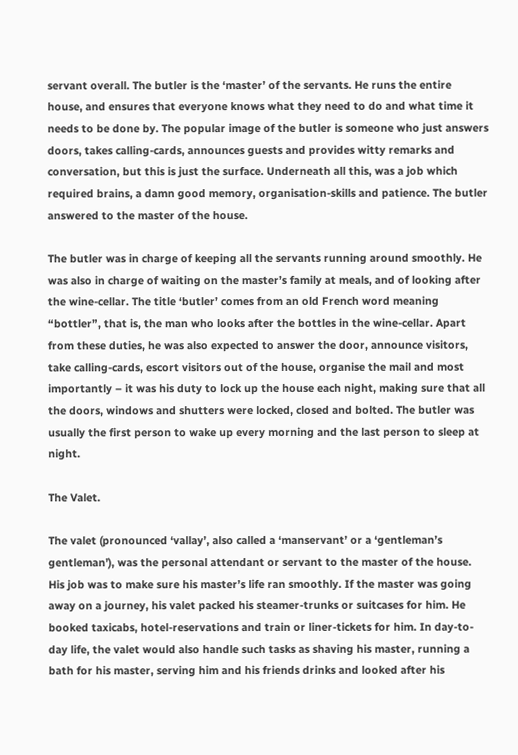servant overall. The butler is the ‘master’ of the servants. He runs the entire house, and ensures that everyone knows what they need to do and what time it needs to be done by. The popular image of the butler is someone who just answers doors, takes calling-cards, announces guests and provides witty remarks and conversation, but this is just the surface. Underneath all this, was a job which required brains, a damn good memory, organisation-skills and patience. The butler answered to the master of the house.

The butler was in charge of keeping all the servants running around smoothly. He was also in charge of waiting on the master’s family at meals, and of looking after the wine-cellar. The title ‘butler’ comes from an old French word meaning “bottler”, that is, the man who looks after the bottles in the wine-cellar. Apart from these duties, he was also expected to answer the door, announce visitors, take calling-cards, escort visitors out of the house, organise the mail and most importantly – it was his duty to lock up the house each night, making sure that all the doors, windows and shutters were locked, closed and bolted. The butler was usually the first person to wake up every morning and the last person to sleep at night.

The Valet.

The valet (pronounced ‘vallay’, also called a ‘manservant’ or a ‘gentleman’s gentleman’), was the personal attendant or servant to the master of the house. His job was to make sure his master’s life ran smoothly. If the master was going away on a journey, his valet packed his steamer-trunks or suitcases for him. He booked taxicabs, hotel-reservations and train or liner-tickets for him. In day-to-day life, the valet would also handle such tasks as shaving his master, running a bath for his master, serving him and his friends drinks and looked after his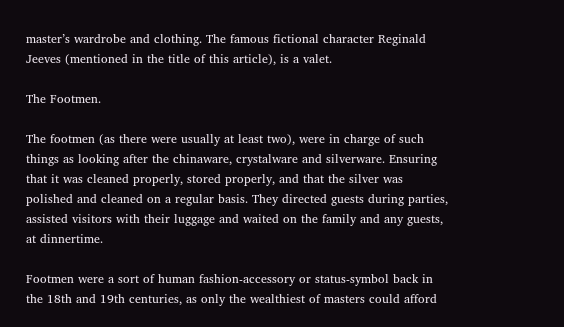master’s wardrobe and clothing. The famous fictional character Reginald Jeeves (mentioned in the title of this article), is a valet.

The Footmen.

The footmen (as there were usually at least two), were in charge of such things as looking after the chinaware, crystalware and silverware. Ensuring that it was cleaned properly, stored properly, and that the silver was polished and cleaned on a regular basis. They directed guests during parties, assisted visitors with their luggage and waited on the family and any guests, at dinnertime.

Footmen were a sort of human fashion-accessory or status-symbol back in the 18th and 19th centuries, as only the wealthiest of masters could afford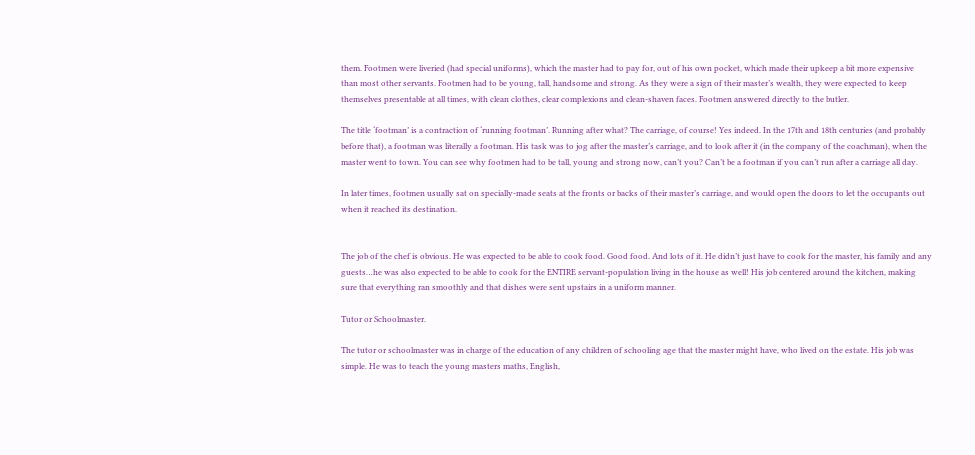them. Footmen were liveried (had special uniforms), which the master had to pay for, out of his own pocket, which made their upkeep a bit more expensive than most other servants. Footmen had to be young, tall, handsome and strong. As they were a sign of their master’s wealth, they were expected to keep themselves presentable at all times, with clean clothes, clear complexions and clean-shaven faces. Footmen answered directly to the butler.

The title ‘footman’ is a contraction of ‘running footman’. Running after what? The carriage, of course! Yes indeed. In the 17th and 18th centuries (and probably before that), a footman was literally a footman. His task was to jog after the master’s carriage, and to look after it (in the company of the coachman), when the master went to town. You can see why footmen had to be tall, young and strong now, can’t you? Can’t be a footman if you can’t run after a carriage all day.

In later times, footmen usually sat on specially-made seats at the fronts or backs of their master’s carriage, and would open the doors to let the occupants out when it reached its destination.


The job of the chef is obvious. He was expected to be able to cook food. Good food. And lots of it. He didn’t just have to cook for the master, his family and any guests…he was also expected to be able to cook for the ENTIRE servant-population living in the house as well! His job centered around the kitchen, making sure that everything ran smoothly and that dishes were sent upstairs in a uniform manner.

Tutor or Schoolmaster.

The tutor or schoolmaster was in charge of the education of any children of schooling age that the master might have, who lived on the estate. His job was simple. He was to teach the young masters maths, English,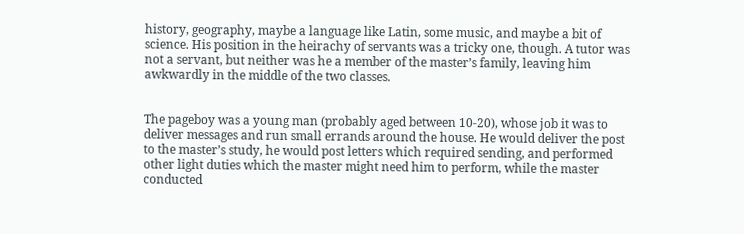history, geography, maybe a language like Latin, some music, and maybe a bit of science. His position in the heirachy of servants was a tricky one, though. A tutor was not a servant, but neither was he a member of the master’s family, leaving him awkwardly in the middle of the two classes.


The pageboy was a young man (probably aged between 10-20), whose job it was to deliver messages and run small errands around the house. He would deliver the post to the master’s study, he would post letters which required sending, and performed other light duties which the master might need him to perform, while the master conducted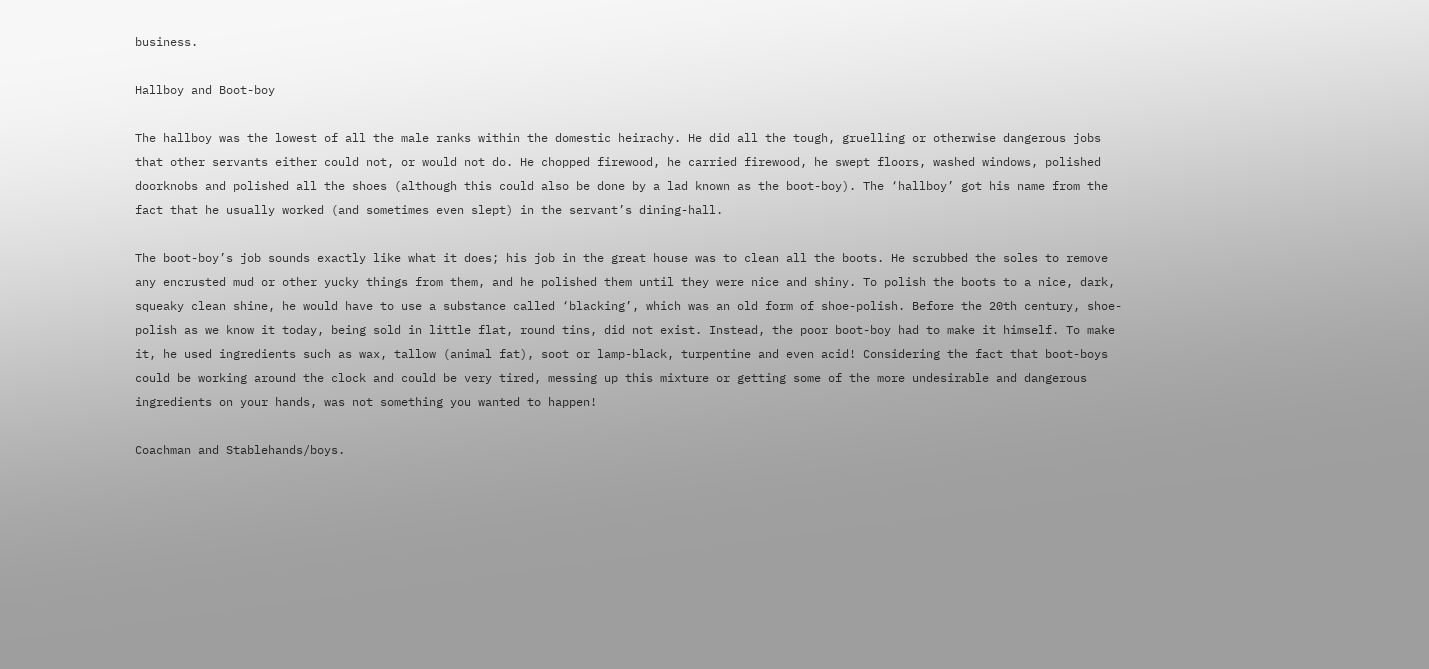business.

Hallboy and Boot-boy

The hallboy was the lowest of all the male ranks within the domestic heirachy. He did all the tough, gruelling or otherwise dangerous jobs that other servants either could not, or would not do. He chopped firewood, he carried firewood, he swept floors, washed windows, polished doorknobs and polished all the shoes (although this could also be done by a lad known as the boot-boy). The ‘hallboy’ got his name from the fact that he usually worked (and sometimes even slept) in the servant’s dining-hall.

The boot-boy’s job sounds exactly like what it does; his job in the great house was to clean all the boots. He scrubbed the soles to remove any encrusted mud or other yucky things from them, and he polished them until they were nice and shiny. To polish the boots to a nice, dark, squeaky clean shine, he would have to use a substance called ‘blacking’, which was an old form of shoe-polish. Before the 20th century, shoe-polish as we know it today, being sold in little flat, round tins, did not exist. Instead, the poor boot-boy had to make it himself. To make it, he used ingredients such as wax, tallow (animal fat), soot or lamp-black, turpentine and even acid! Considering the fact that boot-boys could be working around the clock and could be very tired, messing up this mixture or getting some of the more undesirable and dangerous ingredients on your hands, was not something you wanted to happen!

Coachman and Stablehands/boys.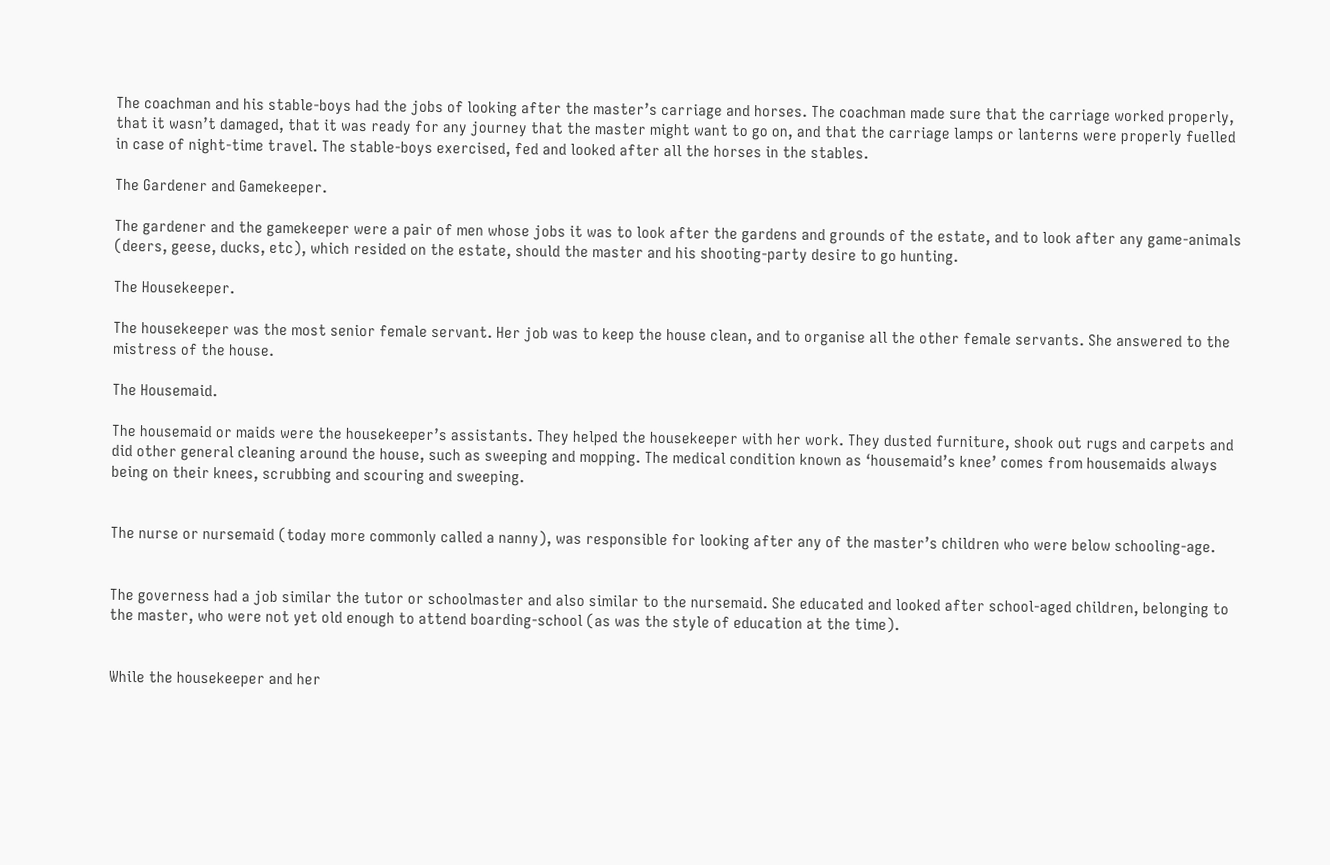The coachman and his stable-boys had the jobs of looking after the master’s carriage and horses. The coachman made sure that the carriage worked properly, that it wasn’t damaged, that it was ready for any journey that the master might want to go on, and that the carriage lamps or lanterns were properly fuelled in case of night-time travel. The stable-boys exercised, fed and looked after all the horses in the stables.

The Gardener and Gamekeeper.

The gardener and the gamekeeper were a pair of men whose jobs it was to look after the gardens and grounds of the estate, and to look after any game-animals (deers, geese, ducks, etc), which resided on the estate, should the master and his shooting-party desire to go hunting.

The Housekeeper.

The housekeeper was the most senior female servant. Her job was to keep the house clean, and to organise all the other female servants. She answered to the mistress of the house.

The Housemaid.

The housemaid or maids were the housekeeper’s assistants. They helped the housekeeper with her work. They dusted furniture, shook out rugs and carpets and did other general cleaning around the house, such as sweeping and mopping. The medical condition known as ‘housemaid’s knee’ comes from housemaids always being on their knees, scrubbing and scouring and sweeping.


The nurse or nursemaid (today more commonly called a nanny), was responsible for looking after any of the master’s children who were below schooling-age.


The governess had a job similar the tutor or schoolmaster and also similar to the nursemaid. She educated and looked after school-aged children, belonging to the master, who were not yet old enough to attend boarding-school (as was the style of education at the time).


While the housekeeper and her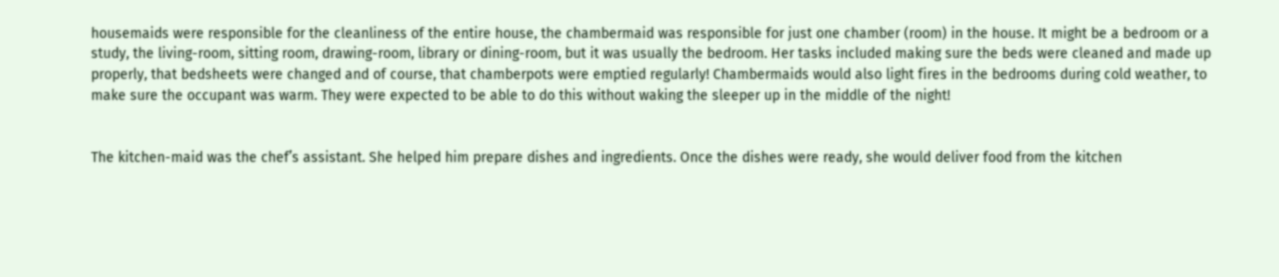housemaids were responsible for the cleanliness of the entire house, the chambermaid was responsible for just one chamber (room) in the house. It might be a bedroom or a study, the living-room, sitting room, drawing-room, library or dining-room, but it was usually the bedroom. Her tasks included making sure the beds were cleaned and made up properly, that bedsheets were changed and of course, that chamberpots were emptied regularly! Chambermaids would also light fires in the bedrooms during cold weather, to make sure the occupant was warm. They were expected to be able to do this without waking the sleeper up in the middle of the night!


The kitchen-maid was the chef’s assistant. She helped him prepare dishes and ingredients. Once the dishes were ready, she would deliver food from the kitchen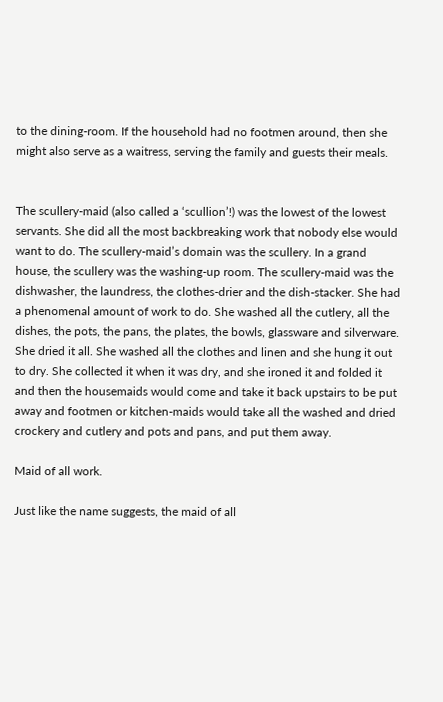to the dining-room. If the household had no footmen around, then she might also serve as a waitress, serving the family and guests their meals.


The scullery-maid (also called a ‘scullion’!) was the lowest of the lowest servants. She did all the most backbreaking work that nobody else would want to do. The scullery-maid’s domain was the scullery. In a grand house, the scullery was the washing-up room. The scullery-maid was the dishwasher, the laundress, the clothes-drier and the dish-stacker. She had a phenomenal amount of work to do. She washed all the cutlery, all the dishes, the pots, the pans, the plates, the bowls, glassware and silverware. She dried it all. She washed all the clothes and linen and she hung it out to dry. She collected it when it was dry, and she ironed it and folded it and then the housemaids would come and take it back upstairs to be put away and footmen or kitchen-maids would take all the washed and dried crockery and cutlery and pots and pans, and put them away.

Maid of all work.

Just like the name suggests, the maid of all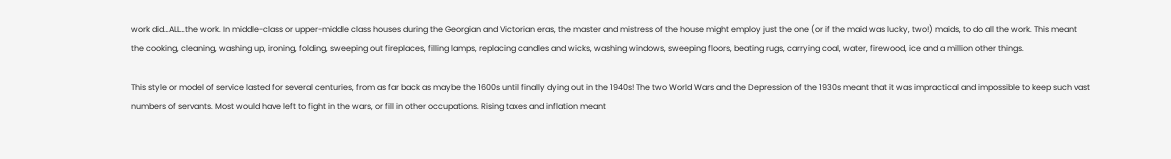work did…ALL…the work. In middle-class or upper-middle class houses during the Georgian and Victorian eras, the master and mistress of the house might employ just the one (or if the maid was lucky, two!) maids, to do all the work. This meant the cooking, cleaning, washing up, ironing, folding, sweeping out fireplaces, filling lamps, replacing candles and wicks, washing windows, sweeping floors, beating rugs, carrying coal, water, firewood, ice and a million other things.

This style or model of service lasted for several centuries, from as far back as maybe the 1600s until finally dying out in the 1940s! The two World Wars and the Depression of the 1930s meant that it was impractical and impossible to keep such vast numbers of servants. Most would have left to fight in the wars, or fill in other occupations. Rising taxes and inflation meant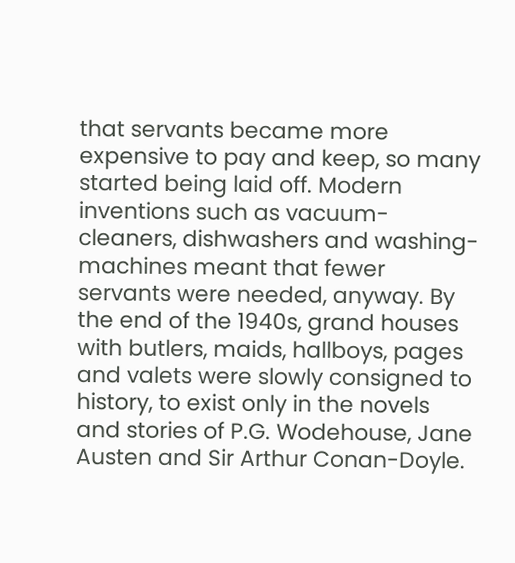that servants became more expensive to pay and keep, so many started being laid off. Modern inventions such as vacuum-cleaners, dishwashers and washing-machines meant that fewer servants were needed, anyway. By the end of the 1940s, grand houses with butlers, maids, hallboys, pages and valets were slowly consigned to history, to exist only in the novels and stories of P.G. Wodehouse, Jane Austen and Sir Arthur Conan-Doyle.